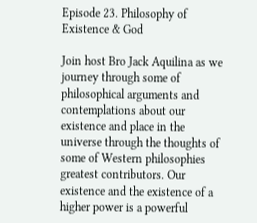Episode 23. Philosophy of Existence & God

Join host Bro Jack Aquilina as we journey through some of philosophical arguments and contemplations about our existence and place in the universe through the thoughts of some of Western philosophies greatest contributors. Our existence and the existence of a higher power is a powerful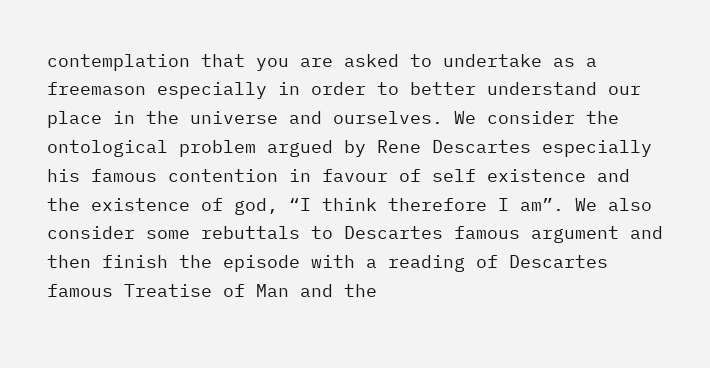contemplation that you are asked to undertake as a freemason especially in order to better understand our place in the universe and ourselves. We consider the ontological problem argued by Rene Descartes especially his famous contention in favour of self existence and the existence of god, “I think therefore I am”. We also consider some rebuttals to Descartes famous argument and then finish the episode with a reading of Descartes famous Treatise of Man and the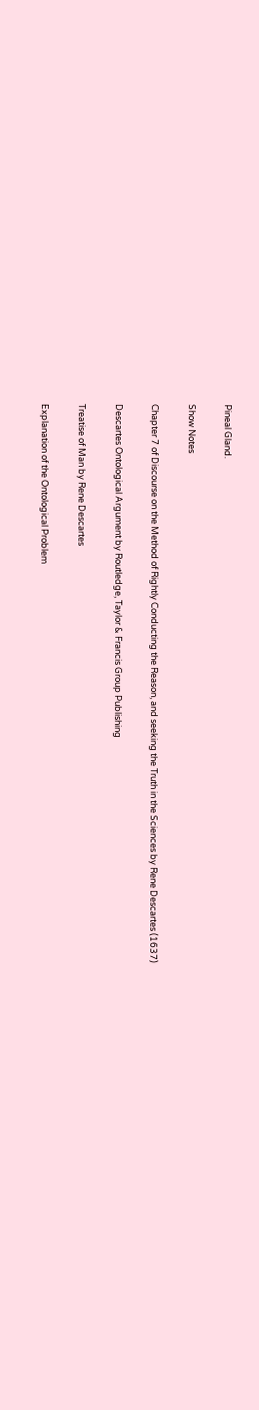Pineal Gland.

Show Notes

Chapter 7 of Discourse on the Method of Rightly Conducting the Reason, and seeking the Truth in the Sciences by Rene Descartes (1637)

Descartes Ontological Argument by Routledge, Taylor & Francis Group Publishing

Treatise of Man by Rene Descartes

Explanation of the Ontological Problem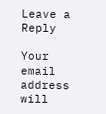Leave a Reply

Your email address will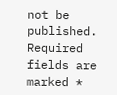not be published. Required fields are marked *